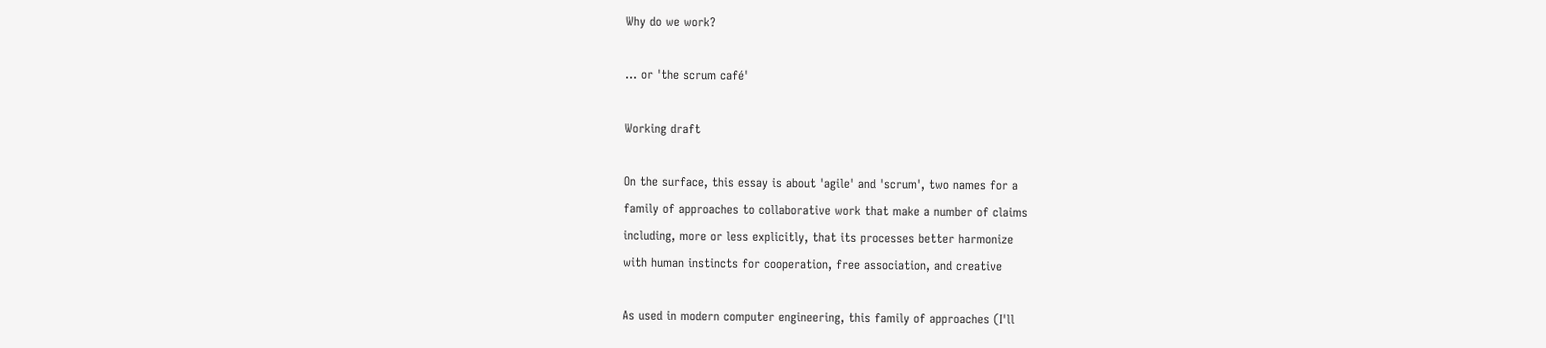Why do we work?

... or 'the scrum café'

Working draft

On the surface, this essay is about 'agile' and 'scrum', two names for a
family of approaches to collaborative work that make a number of claims
including, more or less explicitly, that its processes better harmonize
with human instincts for cooperation, free association, and creative

As used in modern computer engineering, this family of approaches (I'll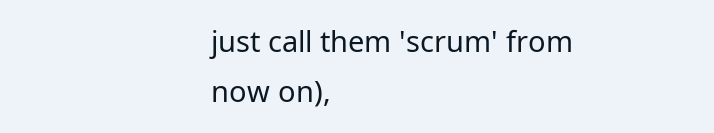just call them 'scrum' from now on),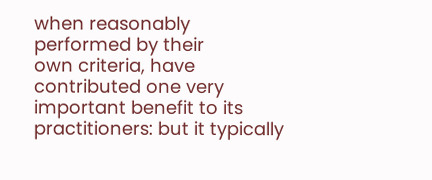when reasonably performed by their
own criteria, have contributed one very important benefit to its
practitioners: but it typically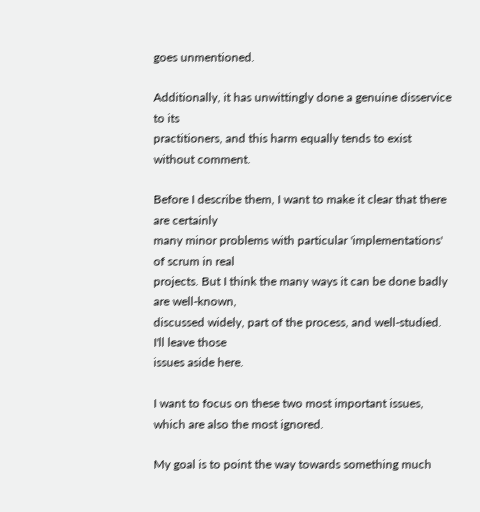goes unmentioned.

Additionally, it has unwittingly done a genuine disservice to its
practitioners, and this harm equally tends to exist without comment.

Before I describe them, I want to make it clear that there are certainly
many minor problems with particular 'implementations' of scrum in real
projects. But I think the many ways it can be done badly are well-known,
discussed widely, part of the process, and well-studied. I'll leave those
issues aside here.

I want to focus on these two most important issues, which are also the most ignored.

My goal is to point the way towards something much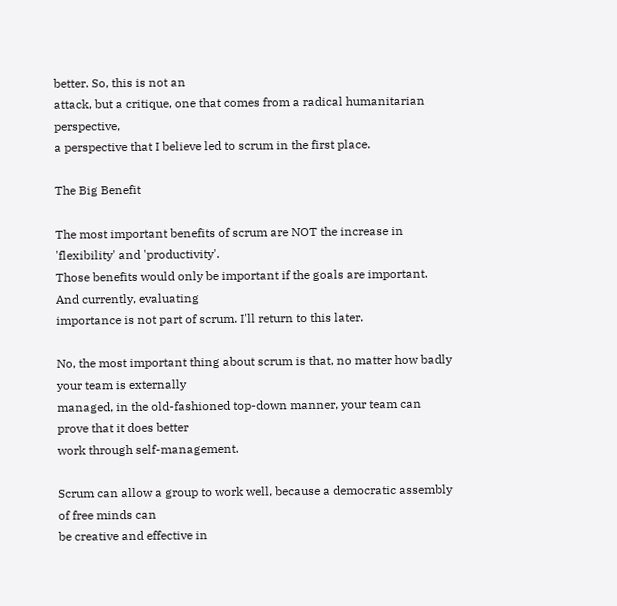better. So, this is not an
attack, but a critique, one that comes from a radical humanitarian perspective,
a perspective that I believe led to scrum in the first place.

The Big Benefit

The most important benefits of scrum are NOT the increase in 'flexibility' and 'productivity'.
Those benefits would only be important if the goals are important. And currently, evaluating
importance is not part of scrum. I'll return to this later.

No, the most important thing about scrum is that, no matter how badly your team is externally
managed, in the old-fashioned top-down manner, your team can prove that it does better
work through self-management.

Scrum can allow a group to work well, because a democratic assembly of free minds can
be creative and effective in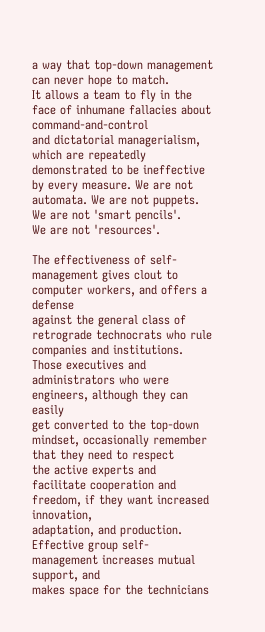a way that top-down management can never hope to match.
It allows a team to fly in the face of inhumane fallacies about command-and-control
and dictatorial managerialism, which are repeatedly demonstrated to be ineffective
by every measure. We are not automata. We are not puppets. We are not 'smart pencils'.
We are not 'resources'.

The effectiveness of self-management gives clout to computer workers, and offers a defense
against the general class of retrograde technocrats who rule companies and institutions.
Those executives and administrators who were engineers, although they can easily
get converted to the top-down mindset, occasionally remember that they need to respect
the active experts and facilitate cooperation and freedom, if they want increased innovation,
adaptation, and production. Effective group self-management increases mutual support, and
makes space for the technicians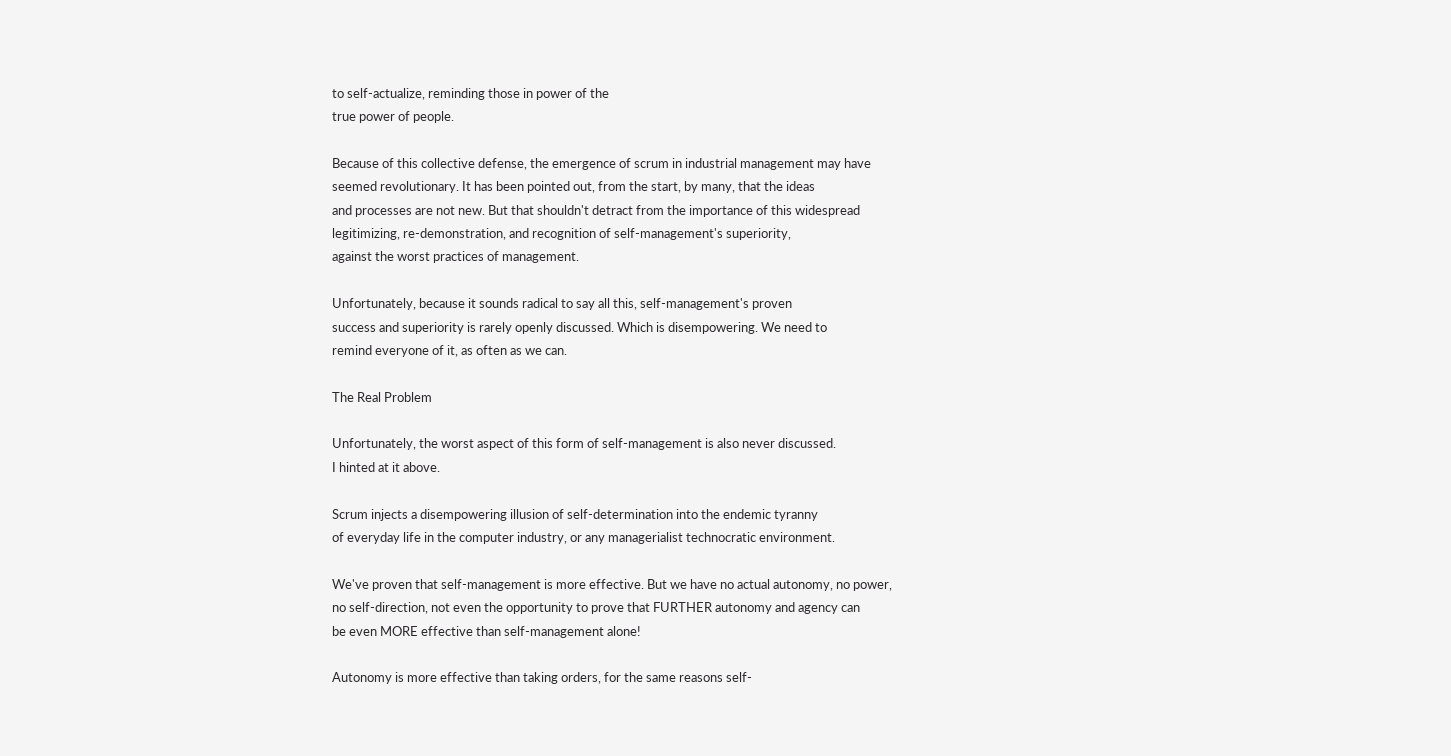to self-actualize, reminding those in power of the
true power of people.

Because of this collective defense, the emergence of scrum in industrial management may have
seemed revolutionary. It has been pointed out, from the start, by many, that the ideas
and processes are not new. But that shouldn't detract from the importance of this widespread
legitimizing, re-demonstration, and recognition of self-management's superiority,
against the worst practices of management.

Unfortunately, because it sounds radical to say all this, self-management's proven
success and superiority is rarely openly discussed. Which is disempowering. We need to
remind everyone of it, as often as we can.

The Real Problem

Unfortunately, the worst aspect of this form of self-management is also never discussed.
I hinted at it above.

Scrum injects a disempowering illusion of self-determination into the endemic tyranny
of everyday life in the computer industry, or any managerialist technocratic environment.

We've proven that self-management is more effective. But we have no actual autonomy, no power,
no self-direction, not even the opportunity to prove that FURTHER autonomy and agency can
be even MORE effective than self-management alone!

Autonomy is more effective than taking orders, for the same reasons self-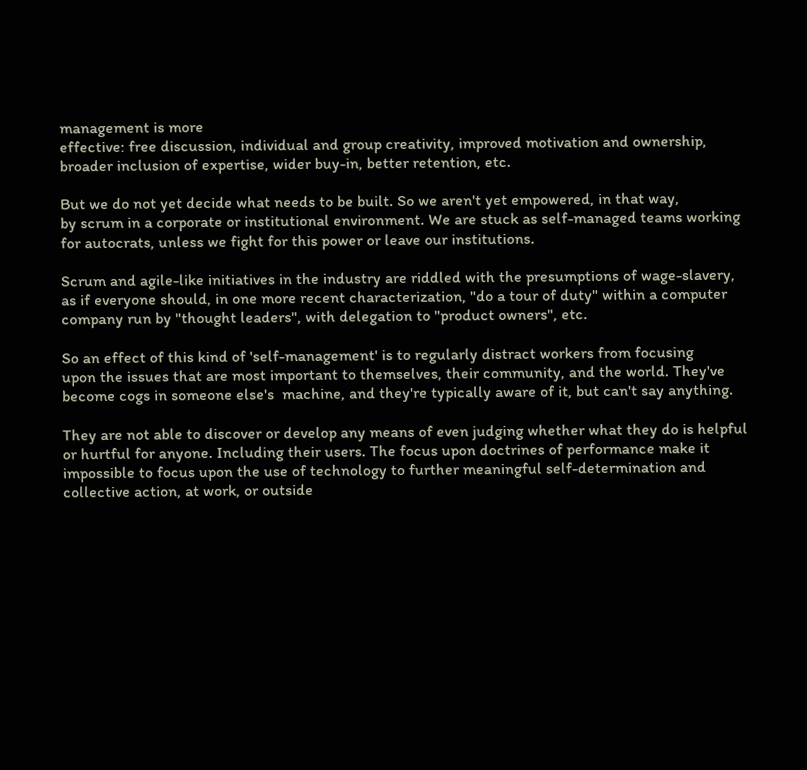management is more
effective: free discussion, individual and group creativity, improved motivation and ownership,
broader inclusion of expertise, wider buy-in, better retention, etc.

But we do not yet decide what needs to be built. So we aren't yet empowered, in that way,
by scrum in a corporate or institutional environment. We are stuck as self-managed teams working
for autocrats, unless we fight for this power or leave our institutions.

Scrum and agile-like initiatives in the industry are riddled with the presumptions of wage-slavery,
as if everyone should, in one more recent characterization, "do a tour of duty" within a computer
company run by "thought leaders", with delegation to "product owners", etc.

So an effect of this kind of 'self-management' is to regularly distract workers from focusing
upon the issues that are most important to themselves, their community, and the world. They've
become cogs in someone else's  machine, and they're typically aware of it, but can't say anything.

They are not able to discover or develop any means of even judging whether what they do is helpful
or hurtful for anyone. Including their users. The focus upon doctrines of performance make it
impossible to focus upon the use of technology to further meaningful self-determination and
collective action, at work, or outside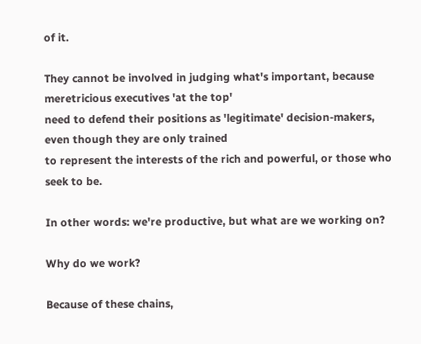of it.

They cannot be involved in judging what's important, because meretricious executives 'at the top'
need to defend their positions as 'legitimate' decision-makers, even though they are only trained
to represent the interests of the rich and powerful, or those who seek to be.

In other words: we're productive, but what are we working on?

Why do we work?

Because of these chains,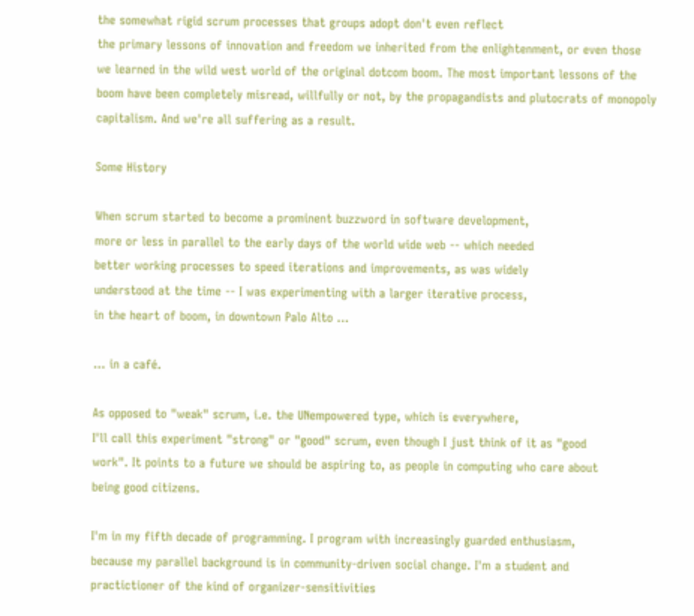the somewhat rigid scrum processes that groups adopt don't even reflect
the primary lessons of innovation and freedom we inherited from the enlightenment, or even those
we learned in the wild west world of the original dotcom boom. The most important lessons of the
boom have been completely misread, willfully or not, by the propagandists and plutocrats of monopoly
capitalism. And we're all suffering as a result.

Some History

When scrum started to become a prominent buzzword in software development,
more or less in parallel to the early days of the world wide web -- which needed
better working processes to speed iterations and improvements, as was widely
understood at the time -- I was experimenting with a larger iterative process,
in the heart of boom, in downtown Palo Alto ...

... in a café.

As opposed to "weak" scrum, i.e. the UNempowered type, which is everywhere,
I'll call this experiment "strong" or "good" scrum, even though I just think of it as "good
work". It points to a future we should be aspiring to, as people in computing who care about
being good citizens.

I'm in my fifth decade of programming. I program with increasingly guarded enthusiasm,
because my parallel background is in community-driven social change. I'm a student and
practictioner of the kind of organizer-sensitivities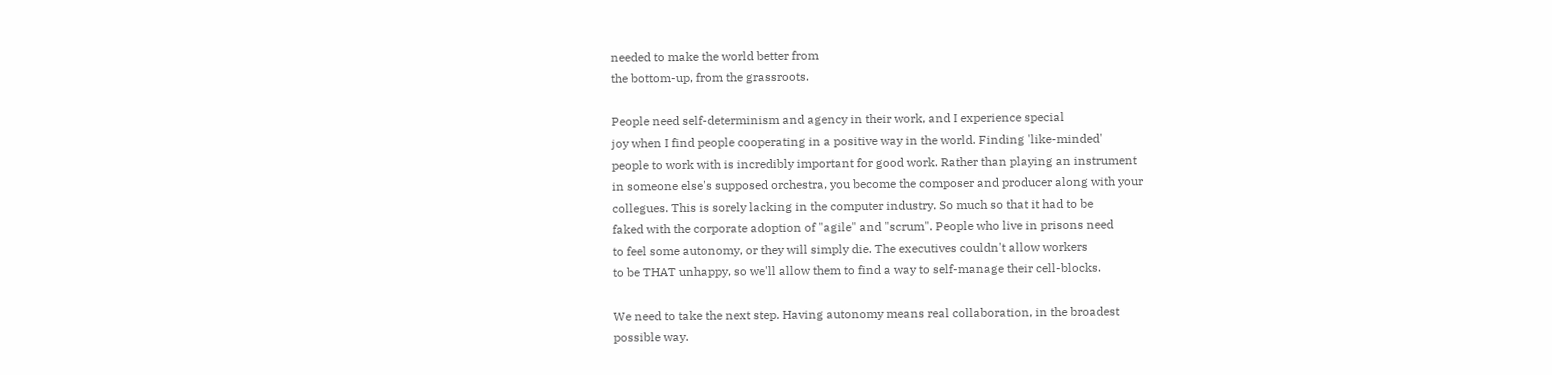needed to make the world better from
the bottom-up, from the grassroots.

People need self-determinism and agency in their work, and I experience special
joy when I find people cooperating in a positive way in the world. Finding 'like-minded'
people to work with is incredibly important for good work. Rather than playing an instrument
in someone else's supposed orchestra, you become the composer and producer along with your
collegues. This is sorely lacking in the computer industry. So much so that it had to be
faked with the corporate adoption of "agile" and "scrum". People who live in prisons need
to feel some autonomy, or they will simply die. The executives couldn't allow workers
to be THAT unhappy, so we'll allow them to find a way to self-manage their cell-blocks.

We need to take the next step. Having autonomy means real collaboration, in the broadest
possible way.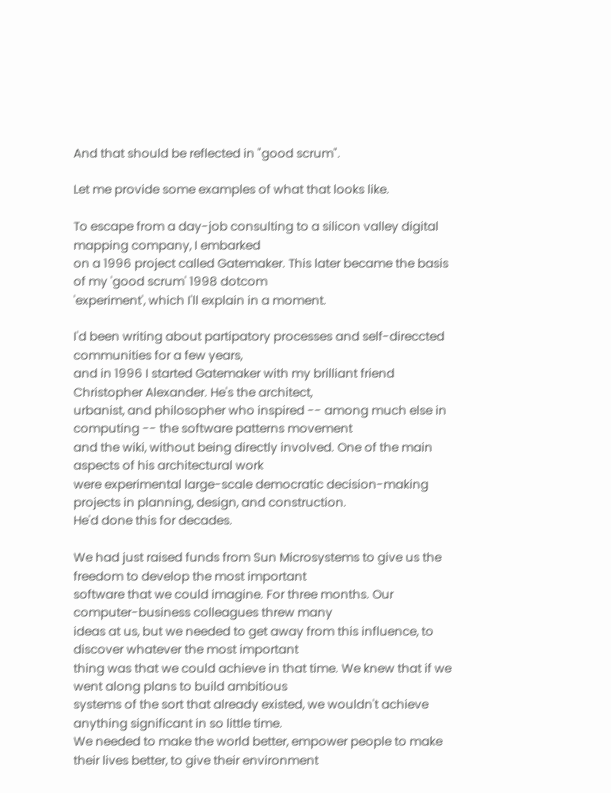And that should be reflected in "good scrum".

Let me provide some examples of what that looks like.

To escape from a day-job consulting to a silicon valley digital mapping company, I embarked
on a 1996 project called Gatemaker. This later became the basis of my 'good scrum' 1998 dotcom
'experiment', which I'll explain in a moment.

I'd been writing about partipatory processes and self-direccted communities for a few years,
and in 1996 I started Gatemaker with my brilliant friend Christopher Alexander. He's the architect,
urbanist, and philosopher who inspired -- among much else in computing -- the software patterns movement
and the wiki, without being directly involved. One of the main aspects of his architectural work
were experimental large-scale democratic decision-making projects in planning, design, and construction.
He'd done this for decades.

We had just raised funds from Sun Microsystems to give us the freedom to develop the most important
software that we could imagine. For three months. Our computer-business colleagues threw many
ideas at us, but we needed to get away from this influence, to discover whatever the most important
thing was that we could achieve in that time. We knew that if we went along plans to build ambitious
systems of the sort that already existed, we wouldn't achieve anything significant in so little time.
We needed to make the world better, empower people to make their lives better, to give their environment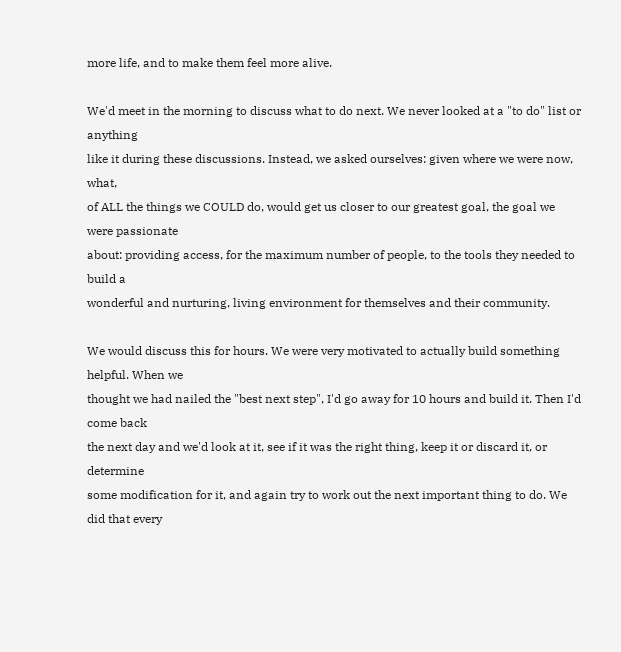more life, and to make them feel more alive.

We'd meet in the morning to discuss what to do next. We never looked at a "to do" list or anything
like it during these discussions. Instead, we asked ourselves: given where we were now, what,
of ALL the things we COULD do, would get us closer to our greatest goal, the goal we were passionate
about: providing access, for the maximum number of people, to the tools they needed to build a
wonderful and nurturing, living environment for themselves and their community.

We would discuss this for hours. We were very motivated to actually build something helpful. When we
thought we had nailed the "best next step", I'd go away for 10 hours and build it. Then I'd come back
the next day and we'd look at it, see if it was the right thing, keep it or discard it, or determine
some modification for it, and again try to work out the next important thing to do. We did that every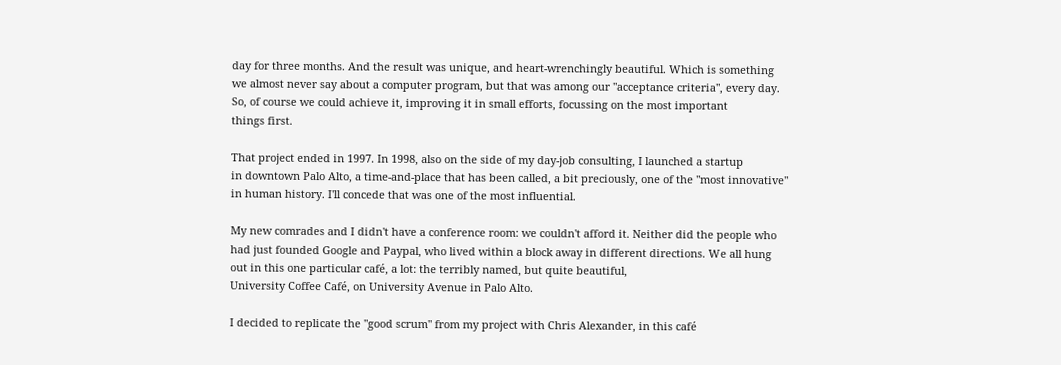day for three months. And the result was unique, and heart-wrenchingly beautiful. Which is something
we almost never say about a computer program, but that was among our "acceptance criteria", every day.
So, of course we could achieve it, improving it in small efforts, focussing on the most important
things first.

That project ended in 1997. In 1998, also on the side of my day-job consulting, I launched a startup
in downtown Palo Alto, a time-and-place that has been called, a bit preciously, one of the "most innovative"
in human history. I'll concede that was one of the most influential.

My new comrades and I didn't have a conference room: we couldn't afford it. Neither did the people who
had just founded Google and Paypal, who lived within a block away in different directions. We all hung
out in this one particular café, a lot: the terribly named, but quite beautiful,
University Coffee Café, on University Avenue in Palo Alto.

I decided to replicate the "good scrum" from my project with Chris Alexander, in this café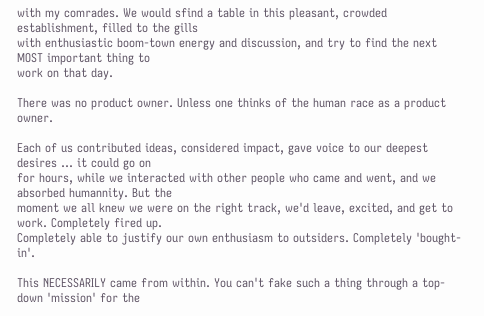with my comrades. We would sfind a table in this pleasant, crowded establishment, filled to the gills
with enthusiastic boom-town energy and discussion, and try to find the next MOST important thing to
work on that day.

There was no product owner. Unless one thinks of the human race as a product owner.

Each of us contributed ideas, considered impact, gave voice to our deepest desires ... it could go on
for hours, while we interacted with other people who came and went, and we absorbed humannity. But the
moment we all knew we were on the right track, we'd leave, excited, and get to work. Completely fired up.
Completely able to justify our own enthusiasm to outsiders. Completely 'bought-in'.

This NECESSARILY came from within. You can't fake such a thing through a top-down 'mission' for the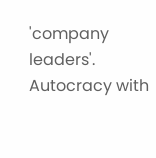'company leaders'. Autocracy with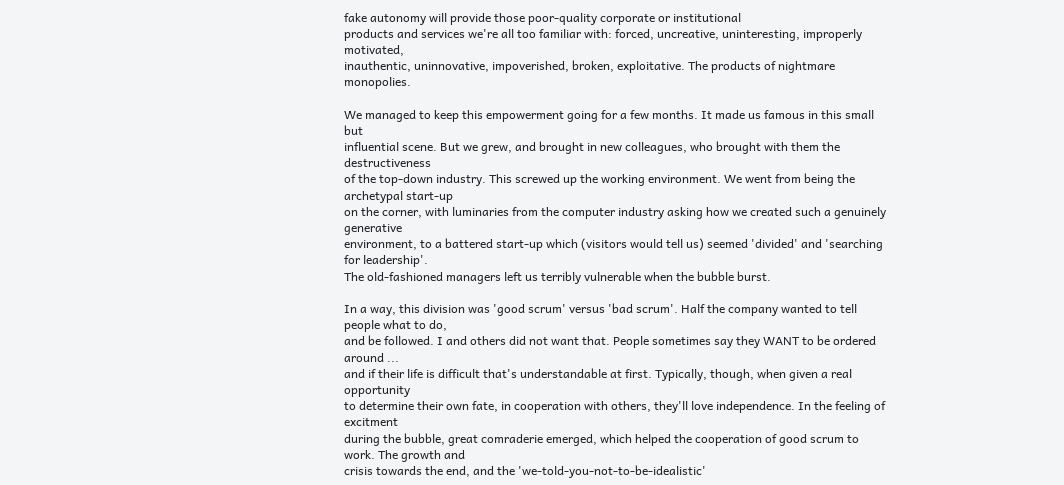fake autonomy will provide those poor-quality corporate or institutional
products and services we're all too familiar with: forced, uncreative, uninteresting, improperly motivated,
inauthentic, uninnovative, impoverished, broken, exploitative. The products of nightmare monopolies.

We managed to keep this empowerment going for a few months. It made us famous in this small but
influential scene. But we grew, and brought in new colleagues, who brought with them the destructiveness
of the top-down industry. This screwed up the working environment. We went from being the archetypal start-up
on the corner, with luminaries from the computer industry asking how we created such a genuinely generative
environment, to a battered start-up which (visitors would tell us) seemed 'divided' and 'searching for leadership'.
The old-fashioned managers left us terribly vulnerable when the bubble burst.

In a way, this division was 'good scrum' versus 'bad scrum'. Half the company wanted to tell people what to do,
and be followed. I and others did not want that. People sometimes say they WANT to be ordered around ...
and if their life is difficult that's understandable at first. Typically, though, when given a real opportunity
to determine their own fate, in cooperation with others, they'll love independence. In the feeling of excitment
during the bubble, great comraderie emerged, which helped the cooperation of good scrum to work. The growth and
crisis towards the end, and the 'we-told-you-not-to-be-idealistic'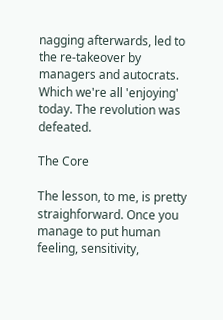nagging afterwards, led to the re-takeover by
managers and autocrats. Which we're all 'enjoying' today. The revolution was defeated.

The Core

The lesson, to me, is pretty straighforward. Once you manage to put human feeling, sensitivity,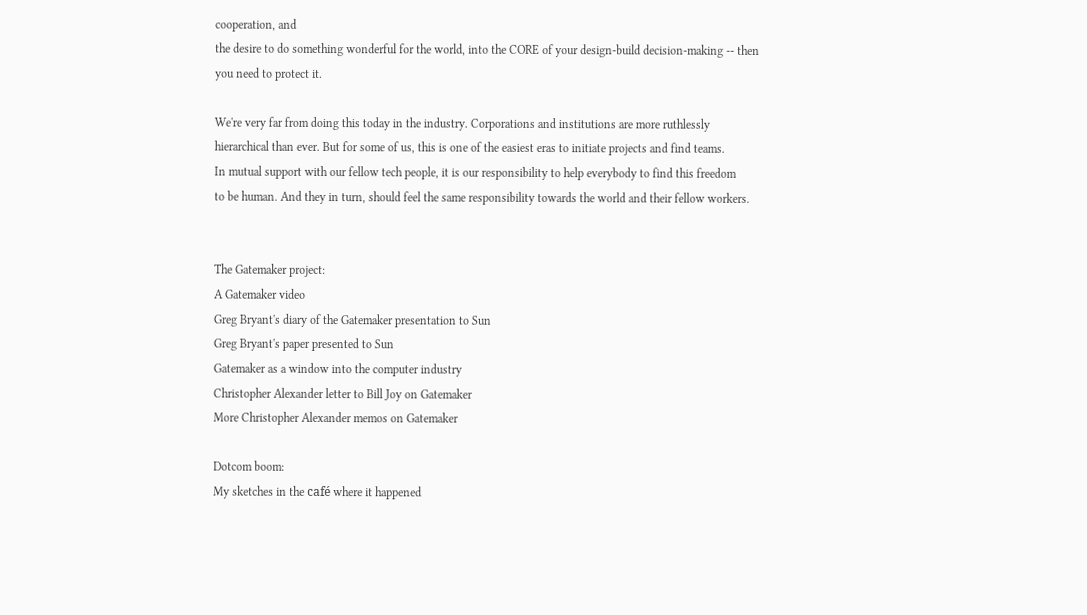cooperation, and
the desire to do something wonderful for the world, into the CORE of your design-build decision-making -- then
you need to protect it.

We're very far from doing this today in the industry. Corporations and institutions are more ruthlessly
hierarchical than ever. But for some of us, this is one of the easiest eras to initiate projects and find teams.
In mutual support with our fellow tech people, it is our responsibility to help everybody to find this freedom
to be human. And they in turn, should feel the same responsibility towards the world and their fellow workers.


The Gatemaker project:
A Gatemaker video
Greg Bryant's diary of the Gatemaker presentation to Sun
Greg Bryant's paper presented to Sun
Gatemaker as a window into the computer industry
Christopher Alexander letter to Bill Joy on Gatemaker
More Christopher Alexander memos on Gatemaker

Dotcom boom:
My sketches in the café where it happened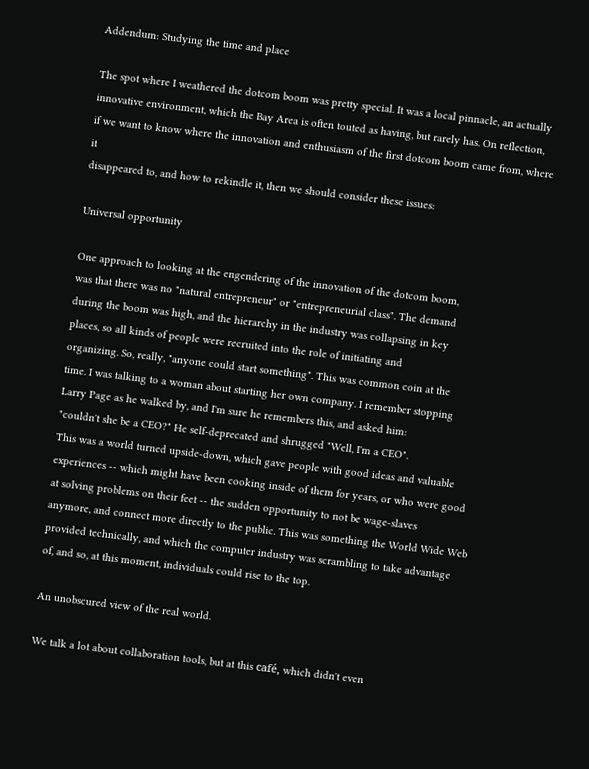Addendum: Studying the time and place

The spot where I weathered the dotcom boom was pretty special. It was a local pinnacle, an actually
innovative environment, which the Bay Area is often touted as having, but rarely has. On reflection,
if we want to know where the innovation and enthusiasm of the first dotcom boom came from, where it
disappeared to, and how to rekindle it, then we should consider these issues:

Universal opportunity

One approach to looking at the engendering of the innovation of the dotcom boom,
was that there was no "natural entrepreneur" or "entrepreneurial class". The demand
during the boom was high, and the hierarchy in the industry was collapsing in key
places, so all kinds of people were recruited into the role of initiating and
organizing. So, really, "anyone could start something". This was common coin at the
time. I was talking to a woman about starting her own company. I remember stopping
Larry Page as he walked by, and I'm sure he remembers this, and asked him:
"couldn't she be a CEO?" He self-deprecated and shrugged "Well, I'm a CEO".
This was a world turned upside-down, which gave people with good ideas and valuable
experiences -- which might have been cooking inside of them for years, or who were good
at solving problems on their feet -- the sudden opportunity to not be wage-slaves
anymore, and connect more directly to the public. This was something the World Wide Web
provided technically, and which the computer industry was scrambling to take advantage
of, and so, at this moment, individuals could rise to the top.

An unobscured view of the real world.

We talk a lot about collaboration tools, but at this café, which didn't even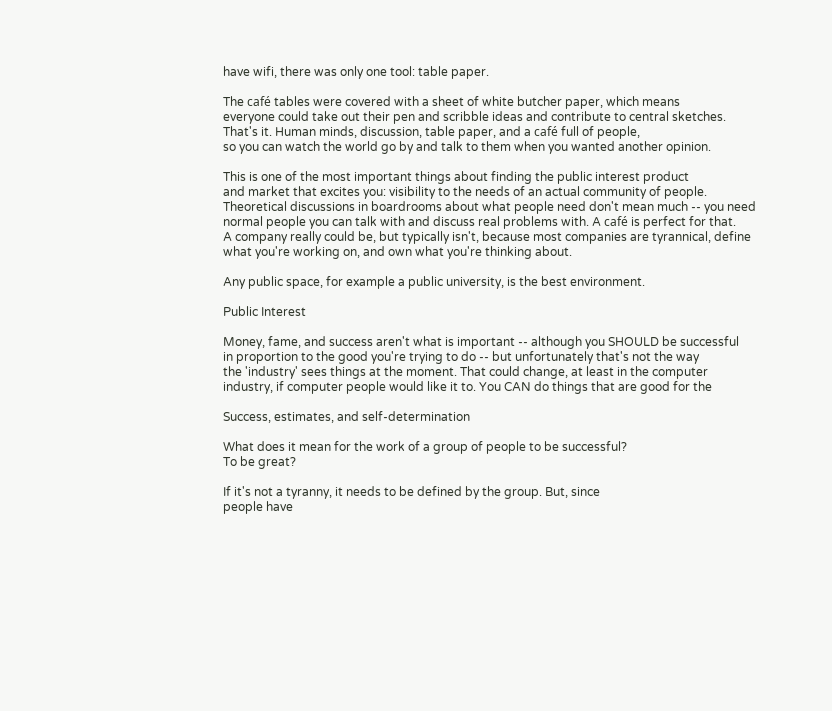have wifi, there was only one tool: table paper.

The café tables were covered with a sheet of white butcher paper, which means
everyone could take out their pen and scribble ideas and contribute to central sketches.
That's it. Human minds, discussion, table paper, and a café full of people,
so you can watch the world go by and talk to them when you wanted another opinion.

This is one of the most important things about finding the public interest product
and market that excites you: visibility to the needs of an actual community of people.
Theoretical discussions in boardrooms about what people need don't mean much -- you need
normal people you can talk with and discuss real problems with. A café is perfect for that.
A company really could be, but typically isn't, because most companies are tyrannical, define
what you're working on, and own what you're thinking about.

Any public space, for example a public university, is the best environment.

Public Interest

Money, fame, and success aren't what is important -- although you SHOULD be successful
in proportion to the good you're trying to do -- but unfortunately that's not the way
the 'industry' sees things at the moment. That could change, at least in the computer
industry, if computer people would like it to. You CAN do things that are good for the

Success, estimates, and self-determination

What does it mean for the work of a group of people to be successful?
To be great?

If it's not a tyranny, it needs to be defined by the group. But, since
people have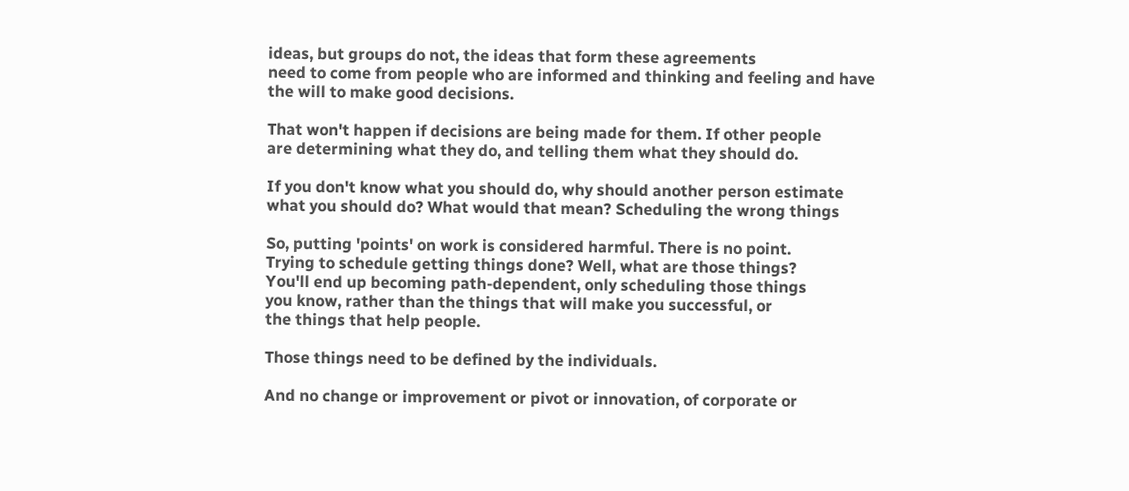ideas, but groups do not, the ideas that form these agreements
need to come from people who are informed and thinking and feeling and have
the will to make good decisions.

That won't happen if decisions are being made for them. If other people
are determining what they do, and telling them what they should do.

If you don't know what you should do, why should another person estimate
what you should do? What would that mean? Scheduling the wrong things

So, putting 'points' on work is considered harmful. There is no point.
Trying to schedule getting things done? Well, what are those things?
You'll end up becoming path-dependent, only scheduling those things
you know, rather than the things that will make you successful, or
the things that help people.

Those things need to be defined by the individuals.

And no change or improvement or pivot or innovation, of corporate or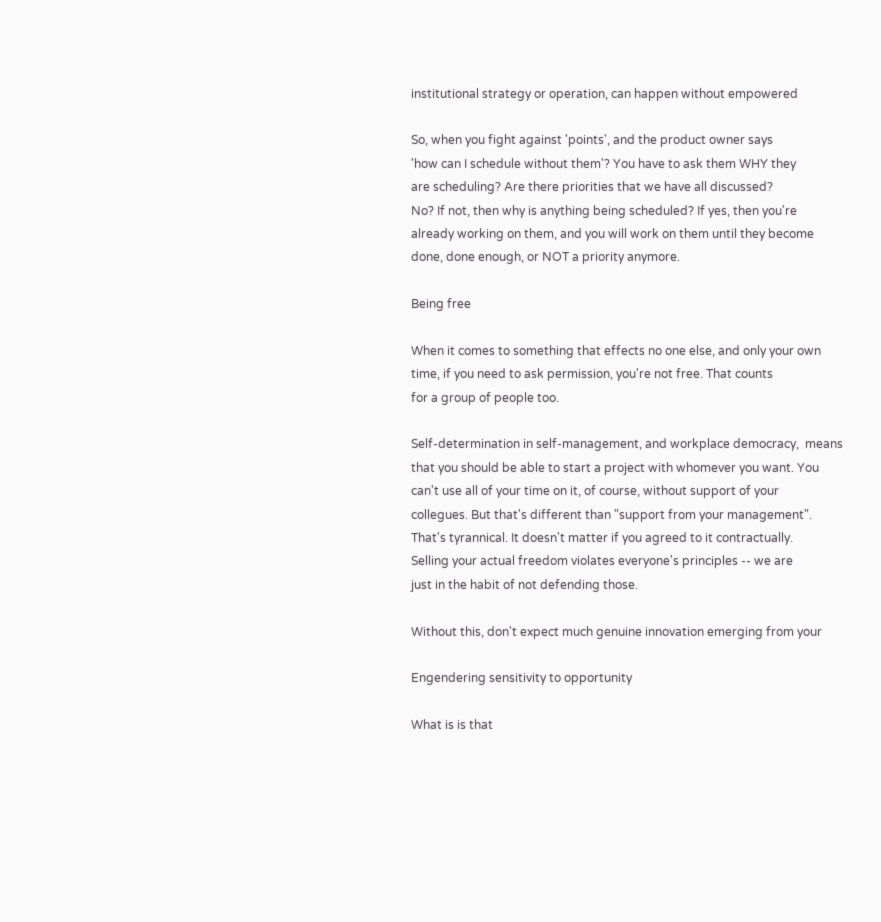institutional strategy or operation, can happen without empowered

So, when you fight against 'points', and the product owner says
'how can I schedule without them'? You have to ask them WHY they
are scheduling? Are there priorities that we have all discussed?
No? If not, then why is anything being scheduled? If yes, then you're
already working on them, and you will work on them until they become
done, done enough, or NOT a priority anymore.

Being free

When it comes to something that effects no one else, and only your own
time, if you need to ask permission, you're not free. That counts
for a group of people too.

Self-determination in self-management, and workplace democracy,  means
that you should be able to start a project with whomever you want. You
can't use all of your time on it, of course, without support of your
collegues. But that's different than "support from your management".
That's tyrannical. It doesn't matter if you agreed to it contractually.
Selling your actual freedom violates everyone's principles -- we are
just in the habit of not defending those.

Without this, don't expect much genuine innovation emerging from your

Engendering sensitivity to opportunity

What is is that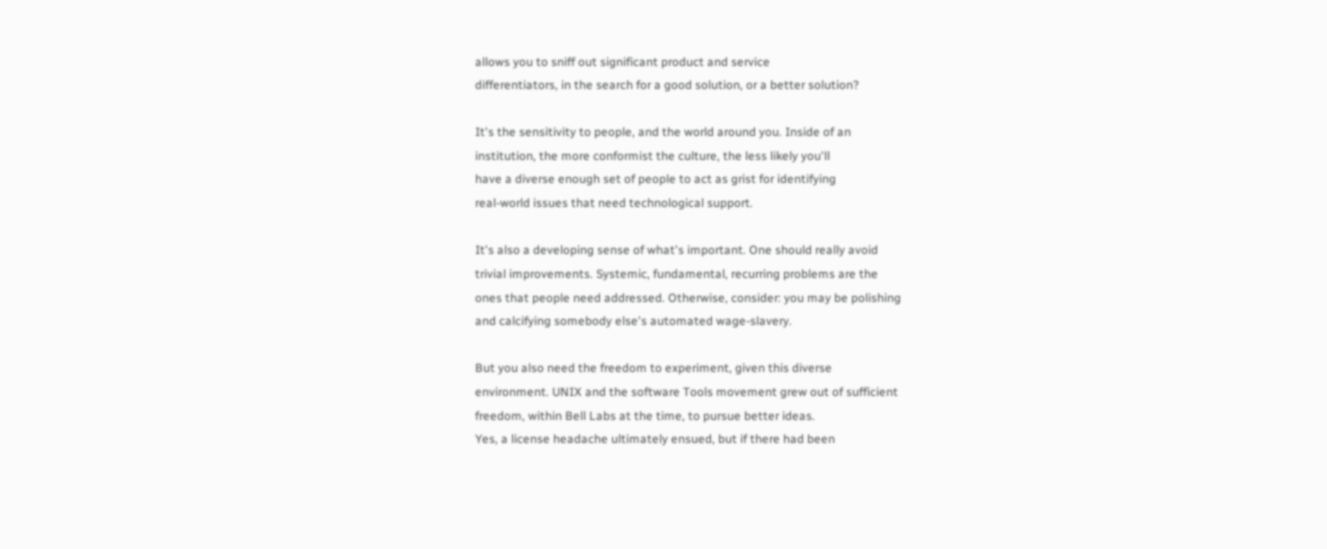allows you to sniff out significant product and service
differentiators, in the search for a good solution, or a better solution?

It's the sensitivity to people, and the world around you. Inside of an
institution, the more conformist the culture, the less likely you'll
have a diverse enough set of people to act as grist for identifying
real-world issues that need technological support.

It's also a developing sense of what's important. One should really avoid
trivial improvements. Systemic, fundamental, recurring problems are the
ones that people need addressed. Otherwise, consider: you may be polishing
and calcifying somebody else's automated wage-slavery.

But you also need the freedom to experiment, given this diverse
environment. UNIX and the software Tools movement grew out of sufficient
freedom, within Bell Labs at the time, to pursue better ideas.
Yes, a license headache ultimately ensued, but if there had been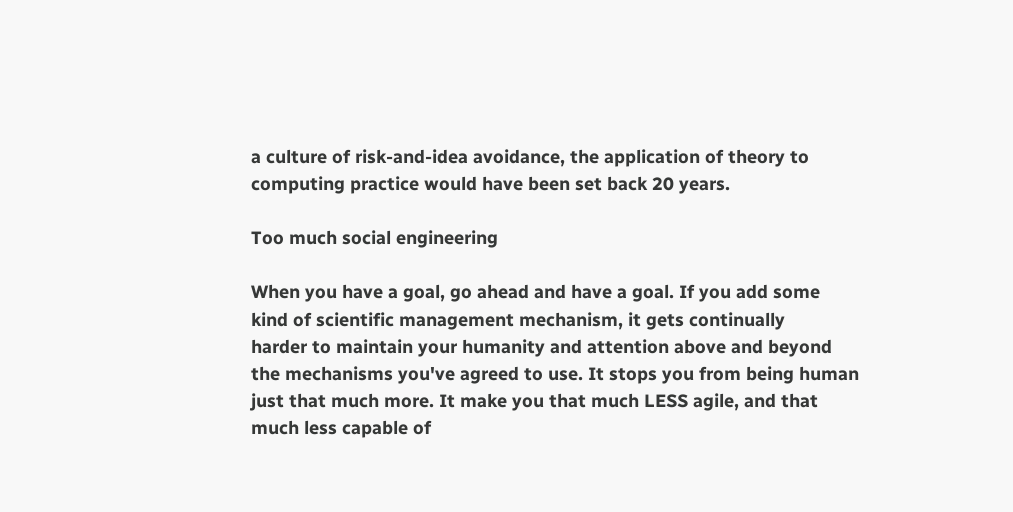a culture of risk-and-idea avoidance, the application of theory to
computing practice would have been set back 20 years.

Too much social engineering

When you have a goal, go ahead and have a goal. If you add some
kind of scientific management mechanism, it gets continually
harder to maintain your humanity and attention above and beyond
the mechanisms you've agreed to use. It stops you from being human
just that much more. It make you that much LESS agile, and that
much less capable of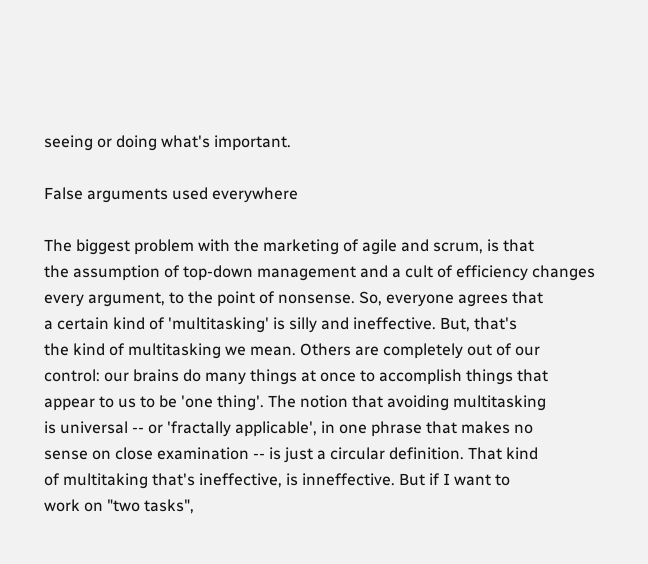seeing or doing what's important.

False arguments used everywhere

The biggest problem with the marketing of agile and scrum, is that
the assumption of top-down management and a cult of efficiency changes
every argument, to the point of nonsense. So, everyone agrees that
a certain kind of 'multitasking' is silly and ineffective. But, that's
the kind of multitasking we mean. Others are completely out of our
control: our brains do many things at once to accomplish things that
appear to us to be 'one thing'. The notion that avoiding multitasking
is universal -- or 'fractally applicable', in one phrase that makes no
sense on close examination -- is just a circular definition. That kind
of multitaking that's ineffective, is inneffective. But if I want to
work on "two tasks",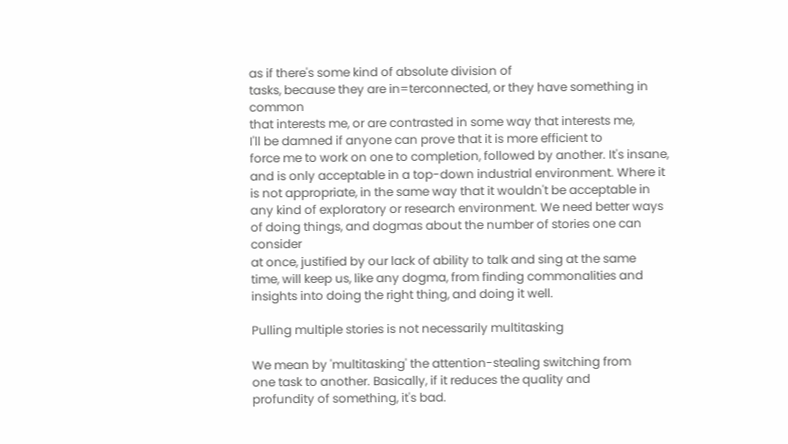as if there's some kind of absolute division of
tasks, because they are in=terconnected, or they have something in common
that interests me, or are contrasted in some way that interests me,
I'll be damned if anyone can prove that it is more efficient to
force me to work on one to completion, followed by another. It's insane,
and is only acceptable in a top-down industrial environment. Where it
is not appropriate, in the same way that it wouldn't be acceptable in
any kind of exploratory or research environment. We need better ways
of doing things, and dogmas about the number of stories one can consider
at once, justified by our lack of ability to talk and sing at the same
time, will keep us, like any dogma, from finding commonalities and
insights into doing the right thing, and doing it well.

Pulling multiple stories is not necessarily multitasking

We mean by 'multitasking' the attention-stealing switching from
one task to another. Basically, if it reduces the quality and
profundity of something, it's bad.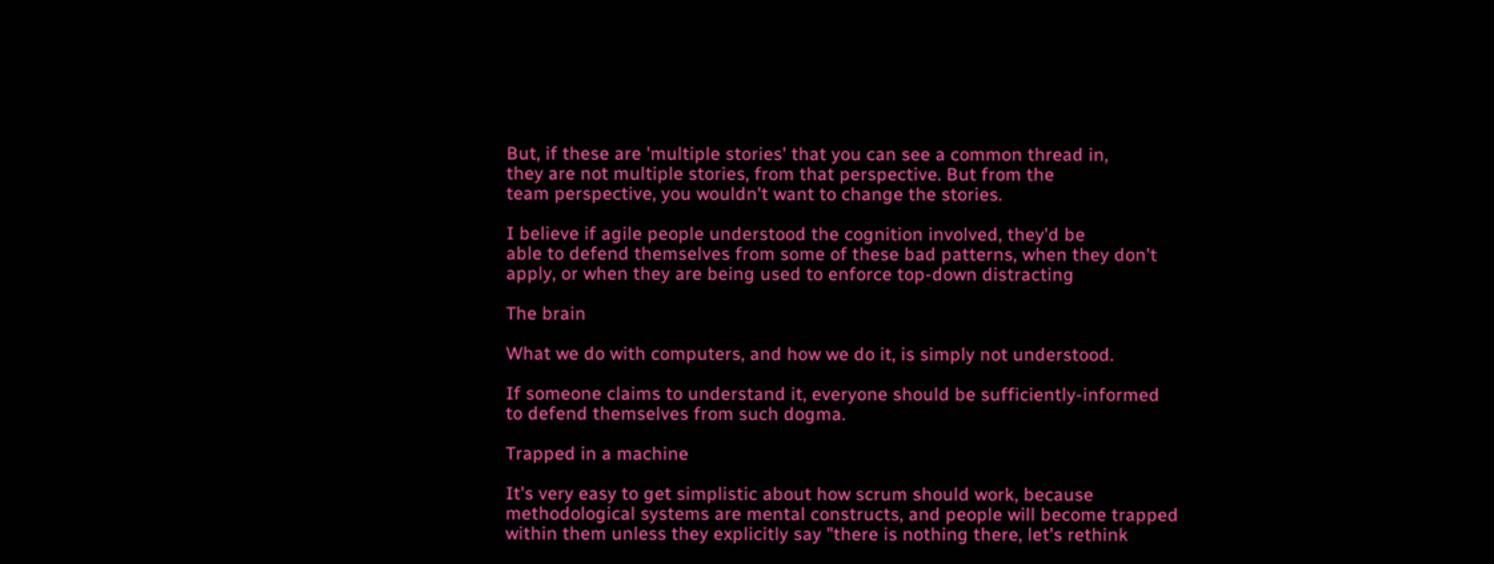But, if these are 'multiple stories' that you can see a common thread in,
they are not multiple stories, from that perspective. But from the
team perspective, you wouldn't want to change the stories.

I believe if agile people understood the cognition involved, they'd be
able to defend themselves from some of these bad patterns, when they don't
apply, or when they are being used to enforce top-down distracting

The brain

What we do with computers, and how we do it, is simply not understood.

If someone claims to understand it, everyone should be sufficiently-informed
to defend themselves from such dogma.

Trapped in a machine

It's very easy to get simplistic about how scrum should work, because
methodological systems are mental constructs, and people will become trapped
within them unless they explicitly say "there is nothing there, let's rethink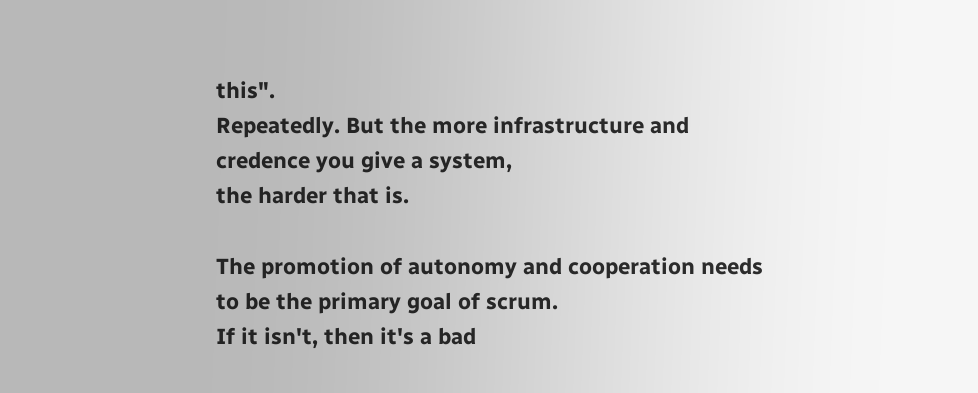this".
Repeatedly. But the more infrastructure and credence you give a system,
the harder that is.

The promotion of autonomy and cooperation needs to be the primary goal of scrum.
If it isn't, then it's a bad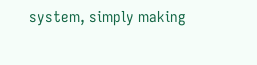system, simply making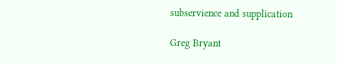subservience and supplication

Greg Bryant